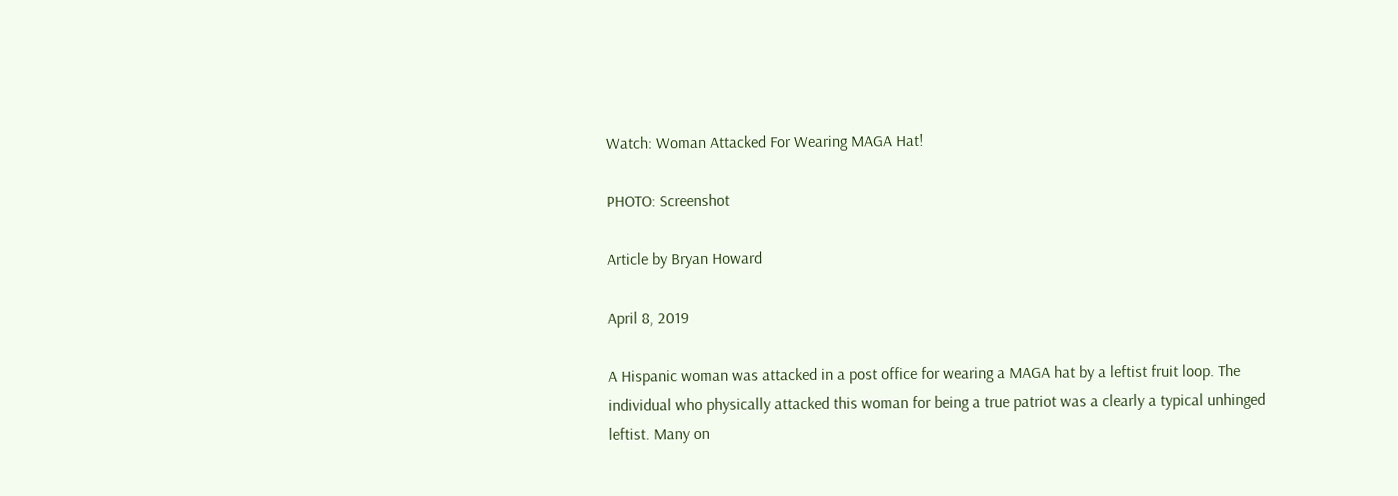Watch: Woman Attacked For Wearing MAGA Hat!

PHOTO: Screenshot

Article by Bryan Howard

April 8, 2019

A Hispanic woman was attacked in a post office for wearing a MAGA hat by a leftist fruit loop. The individual who physically attacked this woman for being a true patriot was a clearly a typical unhinged leftist. Many on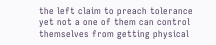the left claim to preach tolerance yet not a one of them can control themselves from getting physical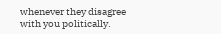whenever they disagree with you politically.